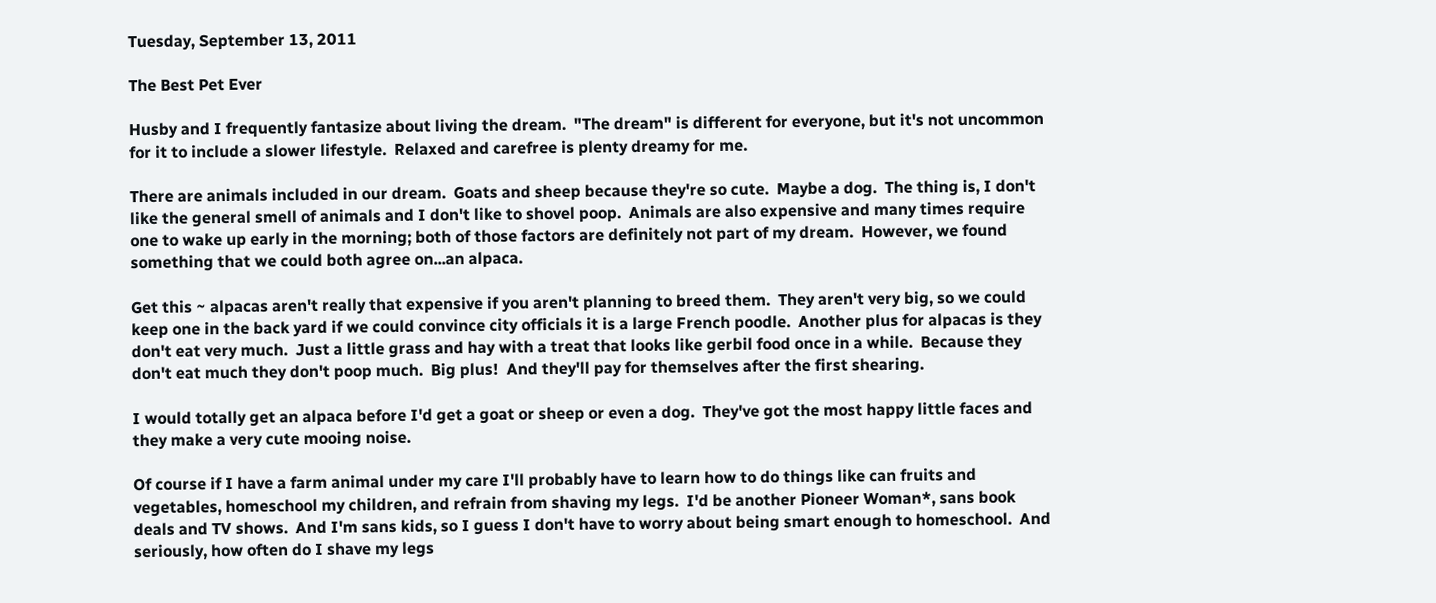Tuesday, September 13, 2011

The Best Pet Ever

Husby and I frequently fantasize about living the dream.  "The dream" is different for everyone, but it's not uncommon for it to include a slower lifestyle.  Relaxed and carefree is plenty dreamy for me.

There are animals included in our dream.  Goats and sheep because they're so cute.  Maybe a dog.  The thing is, I don't like the general smell of animals and I don't like to shovel poop.  Animals are also expensive and many times require one to wake up early in the morning; both of those factors are definitely not part of my dream.  However, we found something that we could both agree on...an alpaca.

Get this ~ alpacas aren't really that expensive if you aren't planning to breed them.  They aren't very big, so we could keep one in the back yard if we could convince city officials it is a large French poodle.  Another plus for alpacas is they don't eat very much.  Just a little grass and hay with a treat that looks like gerbil food once in a while.  Because they don't eat much they don't poop much.  Big plus!  And they'll pay for themselves after the first shearing.

I would totally get an alpaca before I'd get a goat or sheep or even a dog.  They've got the most happy little faces and they make a very cute mooing noise.

Of course if I have a farm animal under my care I'll probably have to learn how to do things like can fruits and vegetables, homeschool my children, and refrain from shaving my legs.  I'd be another Pioneer Woman*, sans book deals and TV shows.  And I'm sans kids, so I guess I don't have to worry about being smart enough to homeschool.  And seriously, how often do I shave my legs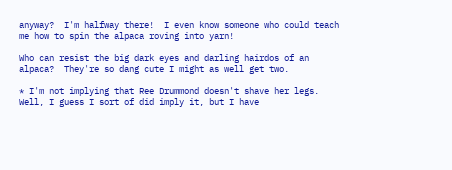anyway?  I'm halfway there!  I even know someone who could teach me how to spin the alpaca roving into yarn!

Who can resist the big dark eyes and darling hairdos of an alpaca?  They're so dang cute I might as well get two.

* I'm not implying that Ree Drummond doesn't shave her legs.  Well, I guess I sort of did imply it, but I have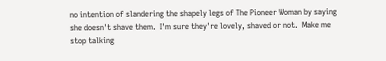no intention of slandering the shapely legs of The Pioneer Woman by saying she doesn't shave them.  I'm sure they're lovely, shaved or not.  Make me stop talking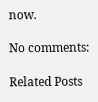now.

No comments:

Related Posts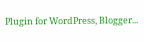Plugin for WordPress, Blogger...